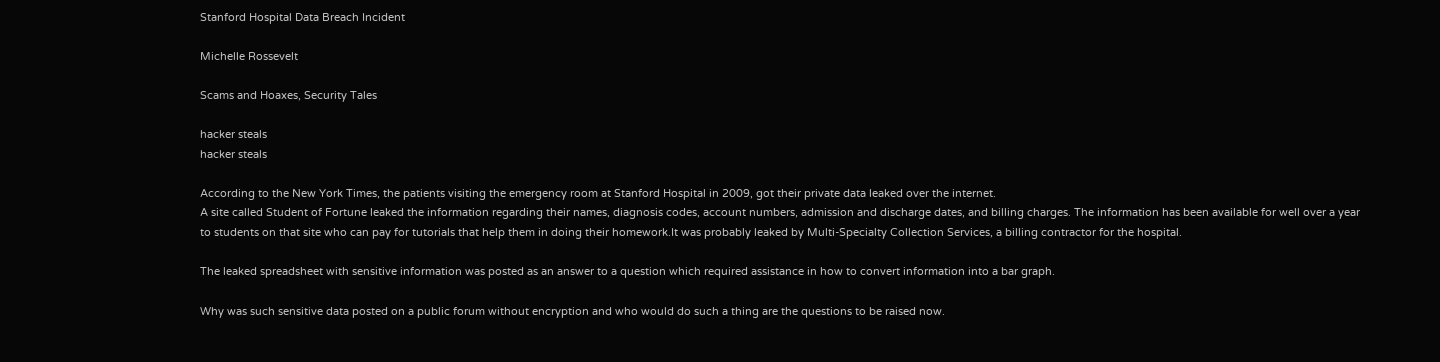Stanford Hospital Data Breach Incident

Michelle Rossevelt

Scams and Hoaxes, Security Tales

hacker steals
hacker steals

According to the New York Times, the patients visiting the emergency room at Stanford Hospital in 2009, got their private data leaked over the internet.
A site called Student of Fortune leaked the information regarding their names, diagnosis codes, account numbers, admission and discharge dates, and billing charges. The information has been available for well over a year to students on that site who can pay for tutorials that help them in doing their homework.It was probably leaked by Multi-Specialty Collection Services, a billing contractor for the hospital.

The leaked spreadsheet with sensitive information was posted as an answer to a question which required assistance in how to convert information into a bar graph.

Why was such sensitive data posted on a public forum without encryption and who would do such a thing are the questions to be raised now.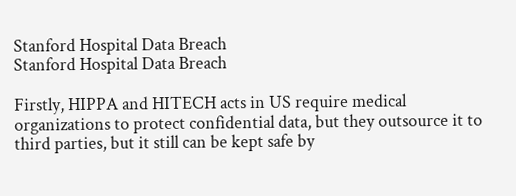Stanford Hospital Data Breach
Stanford Hospital Data Breach

Firstly, HIPPA and HITECH acts in US require medical organizations to protect confidential data, but they outsource it to third parties, but it still can be kept safe by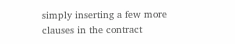simply inserting a few more clauses in the contract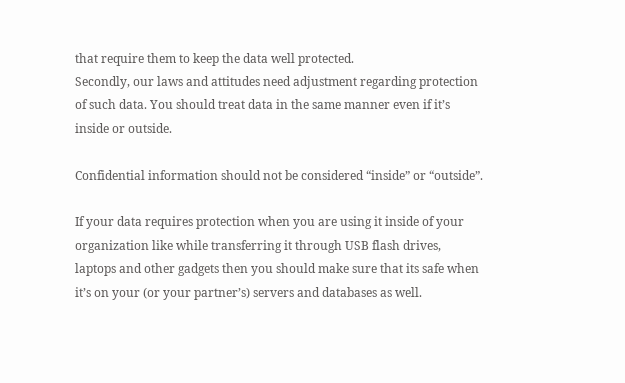that require them to keep the data well protected.
Secondly, our laws and attitudes need adjustment regarding protection of such data. You should treat data in the same manner even if it’s inside or outside.

Confidential information should not be considered “inside” or “outside”.

If your data requires protection when you are using it inside of your organization like while transferring it through USB flash drives, laptops and other gadgets then you should make sure that its safe when it’s on your (or your partner’s) servers and databases as well.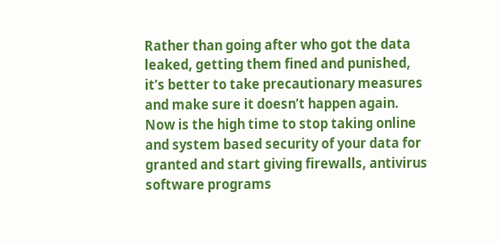Rather than going after who got the data leaked, getting them fined and punished, it’s better to take precautionary measures and make sure it doesn’t happen again. Now is the high time to stop taking online and system based security of your data for granted and start giving firewalls, antivirus software programs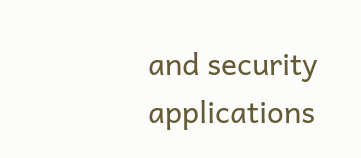and security applications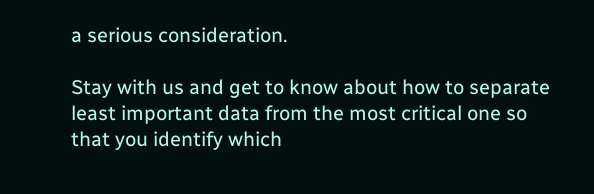a serious consideration.

Stay with us and get to know about how to separate least important data from the most critical one so that you identify which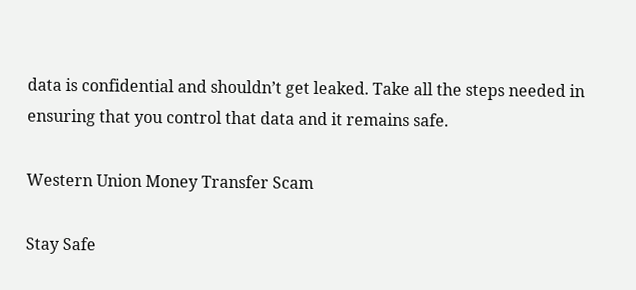data is confidential and shouldn’t get leaked. Take all the steps needed in ensuring that you control that data and it remains safe.

Western Union Money Transfer Scam

Stay Safe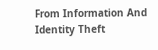From Information And Identity Theft